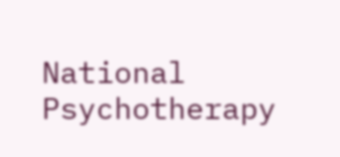National Psychotherapy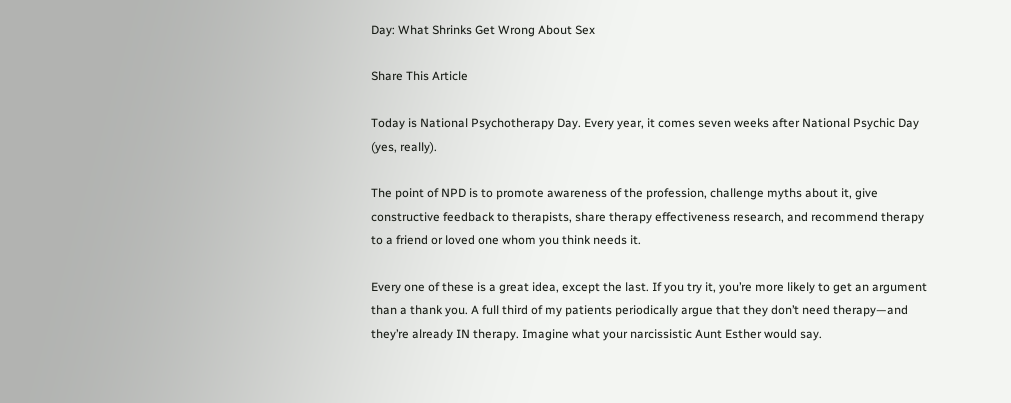Day: What Shrinks Get Wrong About Sex

Share This Article

Today is National Psychotherapy Day. Every year, it comes seven weeks after National Psychic Day (yes, really).

The point of NPD is to promote awareness of the profession, challenge myths about it, give constructive feedback to therapists, share therapy effectiveness research, and recommend therapy to a friend or loved one whom you think needs it.

Every one of these is a great idea, except the last. If you try it, you’re more likely to get an argument than a thank you. A full third of my patients periodically argue that they don’t need therapy—and they’re already IN therapy. Imagine what your narcissistic Aunt Esther would say.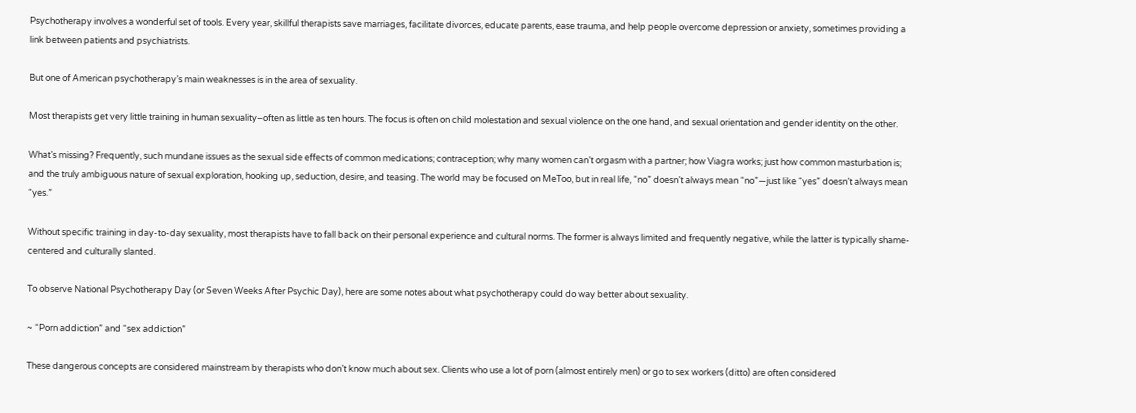Psychotherapy involves a wonderful set of tools. Every year, skillful therapists save marriages, facilitate divorces, educate parents, ease trauma, and help people overcome depression or anxiety, sometimes providing a link between patients and psychiatrists.

But one of American psychotherapy’s main weaknesses is in the area of sexuality.

Most therapists get very little training in human sexuality–often as little as ten hours. The focus is often on child molestation and sexual violence on the one hand, and sexual orientation and gender identity on the other.

What’s missing? Frequently, such mundane issues as the sexual side effects of common medications; contraception; why many women can’t orgasm with a partner; how Viagra works; just how common masturbation is; and the truly ambiguous nature of sexual exploration, hooking up, seduction, desire, and teasing. The world may be focused on MeToo, but in real life, “no” doesn’t always mean “no”—just like “yes” doesn’t always mean “yes.”

Without specific training in day-to-day sexuality, most therapists have to fall back on their personal experience and cultural norms. The former is always limited and frequently negative, while the latter is typically shame-centered and culturally slanted.

To observe National Psychotherapy Day (or Seven Weeks After Psychic Day), here are some notes about what psychotherapy could do way better about sexuality.

~ “Porn addiction” and “sex addiction”

These dangerous concepts are considered mainstream by therapists who don’t know much about sex. Clients who use a lot of porn (almost entirely men) or go to sex workers (ditto) are often considered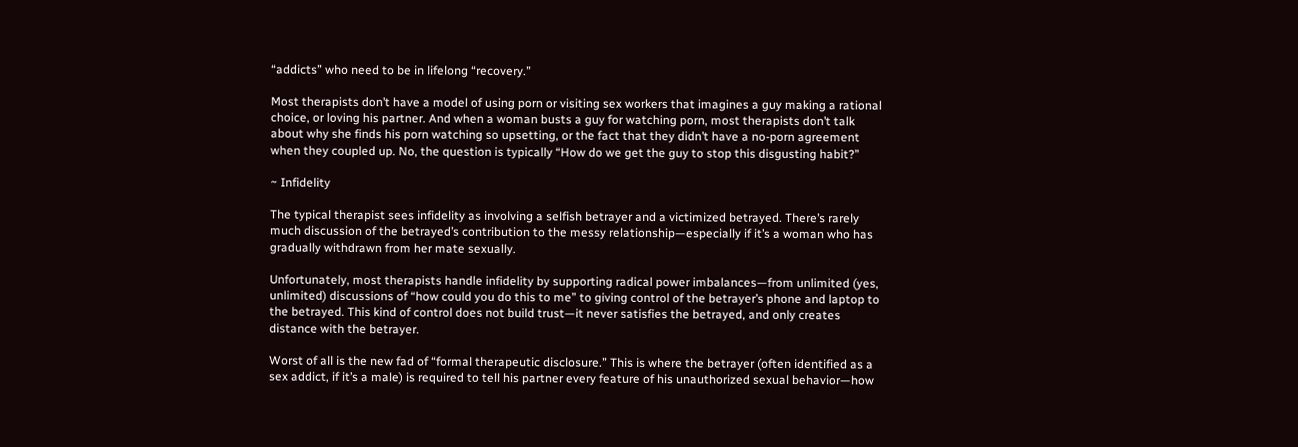“addicts” who need to be in lifelong “recovery.”

Most therapists don’t have a model of using porn or visiting sex workers that imagines a guy making a rational choice, or loving his partner. And when a woman busts a guy for watching porn, most therapists don’t talk about why she finds his porn watching so upsetting, or the fact that they didn’t have a no-porn agreement when they coupled up. No, the question is typically “How do we get the guy to stop this disgusting habit?”

~ Infidelity

The typical therapist sees infidelity as involving a selfish betrayer and a victimized betrayed. There’s rarely much discussion of the betrayed’s contribution to the messy relationship—especially if it’s a woman who has gradually withdrawn from her mate sexually.

Unfortunately, most therapists handle infidelity by supporting radical power imbalances—from unlimited (yes, unlimited) discussions of “how could you do this to me” to giving control of the betrayer’s phone and laptop to the betrayed. This kind of control does not build trust—it never satisfies the betrayed, and only creates distance with the betrayer.

Worst of all is the new fad of “formal therapeutic disclosure.” This is where the betrayer (often identified as a sex addict, if it’s a male) is required to tell his partner every feature of his unauthorized sexual behavior—how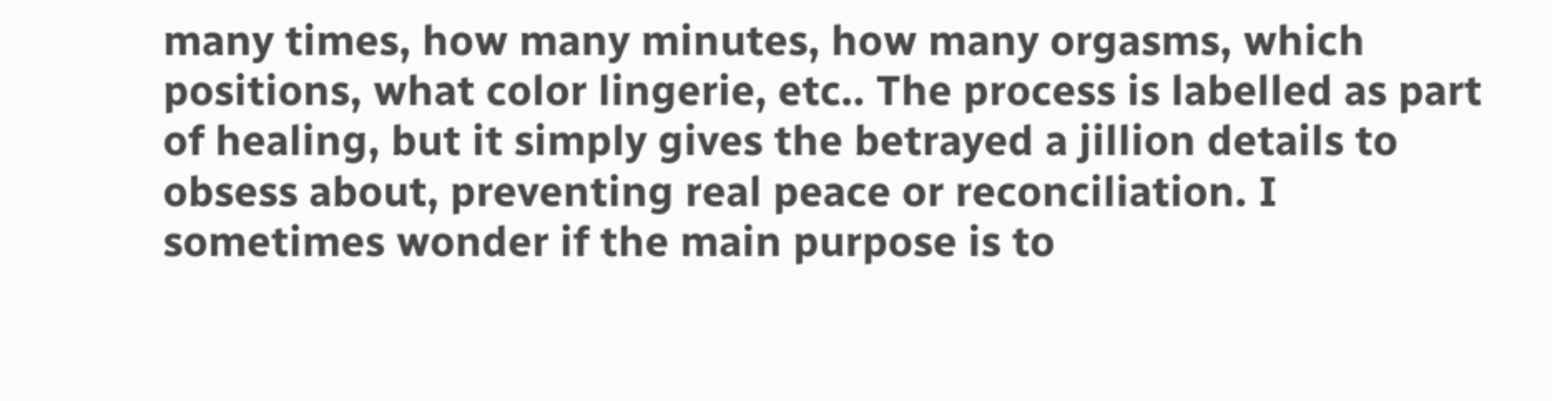many times, how many minutes, how many orgasms, which positions, what color lingerie, etc.. The process is labelled as part of healing, but it simply gives the betrayed a jillion details to obsess about, preventing real peace or reconciliation. I sometimes wonder if the main purpose is to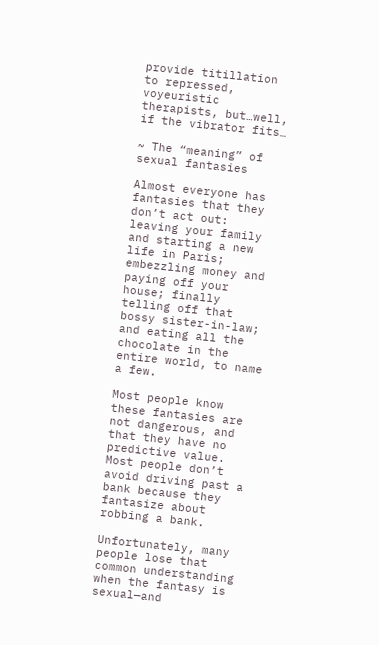provide titillation to repressed, voyeuristic therapists, but…well, if the vibrator fits…

~ The “meaning” of sexual fantasies

Almost everyone has fantasies that they don’t act out: leaving your family and starting a new life in Paris; embezzling money and paying off your house; finally telling off that bossy sister-in-law; and eating all the chocolate in the entire world, to name a few.

Most people know these fantasies are not dangerous, and that they have no predictive value. Most people don’t avoid driving past a bank because they fantasize about robbing a bank.

Unfortunately, many people lose that common understanding when the fantasy is sexual—and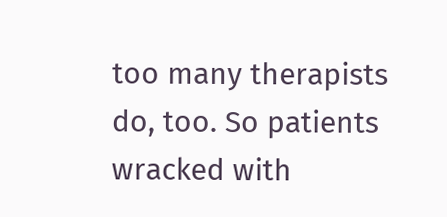too many therapists do, too. So patients wracked with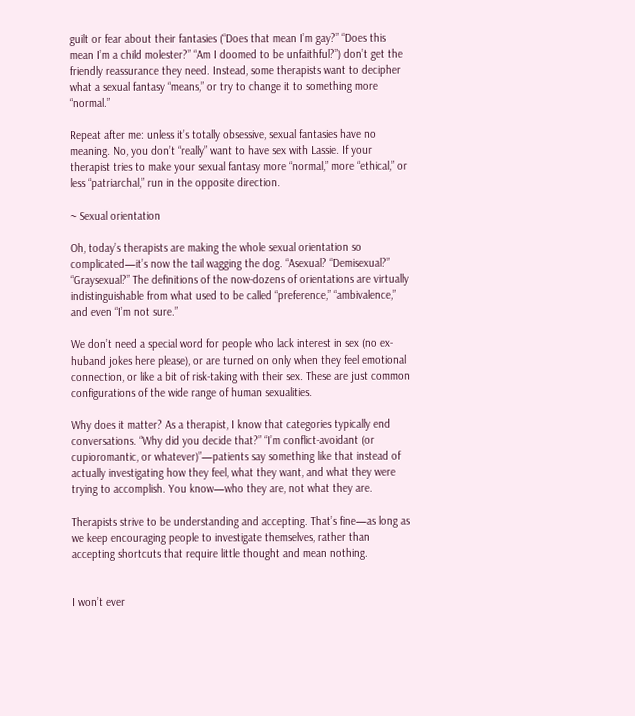guilt or fear about their fantasies (“Does that mean I’m gay?” “Does this mean I’m a child molester?” “Am I doomed to be unfaithful?”) don’t get the friendly reassurance they need. Instead, some therapists want to decipher what a sexual fantasy “means,” or try to change it to something more “normal.”

Repeat after me: unless it’s totally obsessive, sexual fantasies have no meaning. No, you don’t “really” want to have sex with Lassie. If your therapist tries to make your sexual fantasy more “normal,” more “ethical,” or less “patriarchal,” run in the opposite direction.

~ Sexual orientation

Oh, today’s therapists are making the whole sexual orientation so complicated—it’s now the tail wagging the dog. “Asexual? “Demisexual?” “Graysexual?” The definitions of the now-dozens of orientations are virtually indistinguishable from what used to be called “preference,” “ambivalence,” and even “I’m not sure.”

We don’t need a special word for people who lack interest in sex (no ex-huband jokes here please), or are turned on only when they feel emotional connection, or like a bit of risk-taking with their sex. These are just common configurations of the wide range of human sexualities.

Why does it matter? As a therapist, I know that categories typically end conversations. “Why did you decide that?” “I’m conflict-avoidant (or cupioromantic, or whatever)”—patients say something like that instead of actually investigating how they feel, what they want, and what they were trying to accomplish. You know—who they are, not what they are.

Therapists strive to be understanding and accepting. That’s fine—as long as we keep encouraging people to investigate themselves, rather than accepting shortcuts that require little thought and mean nothing.


I won’t ever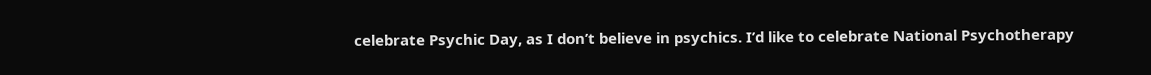celebrate Psychic Day, as I don’t believe in psychics. I’d like to celebrate National Psychotherapy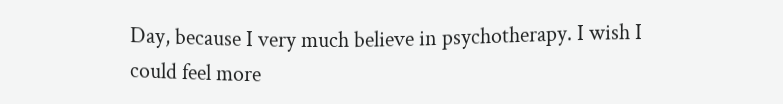Day, because I very much believe in psychotherapy. I wish I could feel more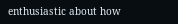enthusiastic about how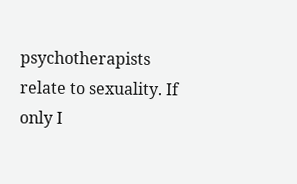psychotherapists relate to sexuality. If only I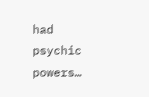had psychic powers…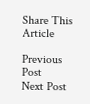Share This Article

Previous Post
Next Post